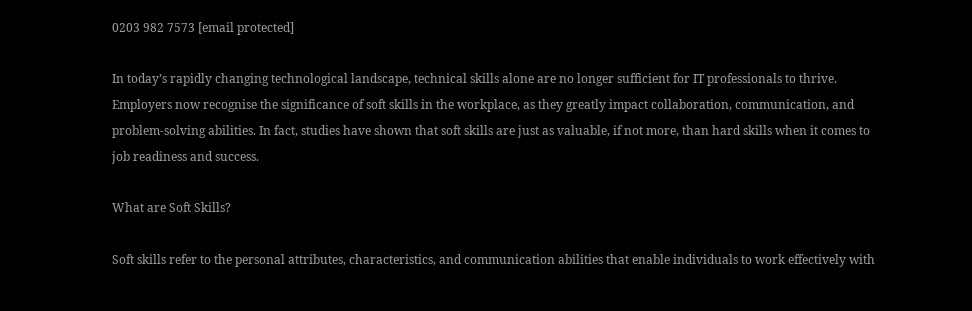0203 982 7573 [email protected]

In today’s rapidly changing technological landscape, technical skills alone are no longer sufficient for IT professionals to thrive. Employers now recognise the significance of soft skills in the workplace, as they greatly impact collaboration, communication, and problem-solving abilities. In fact, studies have shown that soft skills are just as valuable, if not more, than hard skills when it comes to job readiness and success.

What are Soft Skills?

Soft skills refer to the personal attributes, characteristics, and communication abilities that enable individuals to work effectively with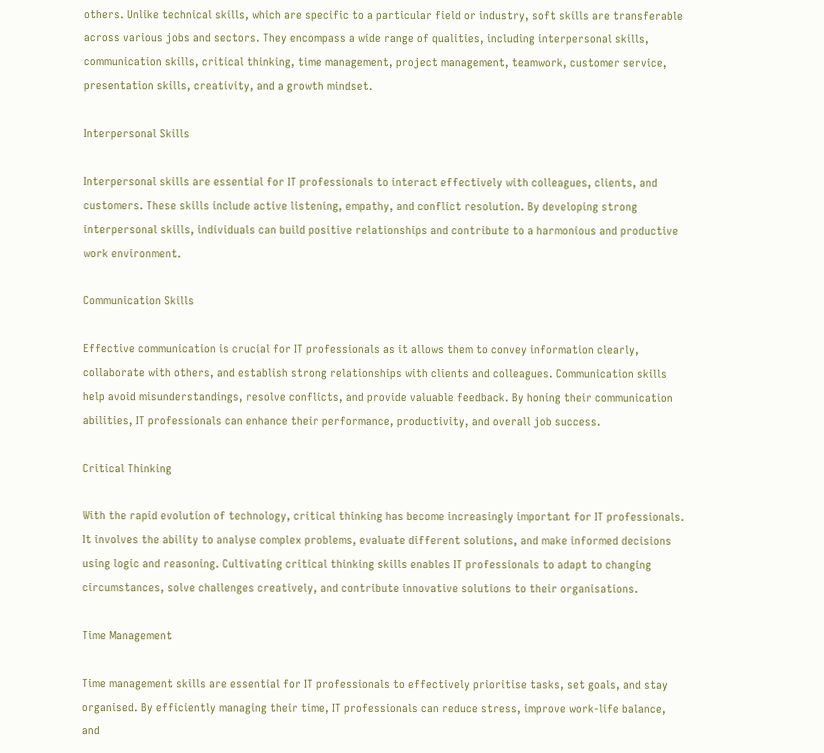others. Unlike technical skills, which are specific to a particular field or industry, soft skills are transferable across various jobs and sectors. They encompass a wide range of qualities, including interpersonal skills, communication skills, critical thinking, time management, project management, teamwork, customer service, presentation skills, creativity, and a growth mindset.

Interpersonal Skills

Interpersonal skills are essential for IT professionals to interact effectively with colleagues, clients, and customers. These skills include active listening, empathy, and conflict resolution. By developing strong interpersonal skills, individuals can build positive relationships and contribute to a harmonious and productive work environment.

Communication Skills

Effective communication is crucial for IT professionals as it allows them to convey information clearly, collaborate with others, and establish strong relationships with clients and colleagues. Communication skills help avoid misunderstandings, resolve conflicts, and provide valuable feedback. By honing their communication abilities, IT professionals can enhance their performance, productivity, and overall job success.

Critical Thinking

With the rapid evolution of technology, critical thinking has become increasingly important for IT professionals. It involves the ability to analyse complex problems, evaluate different solutions, and make informed decisions using logic and reasoning. Cultivating critical thinking skills enables IT professionals to adapt to changing circumstances, solve challenges creatively, and contribute innovative solutions to their organisations.

Time Management

Time management skills are essential for IT professionals to effectively prioritise tasks, set goals, and stay organised. By efficiently managing their time, IT professionals can reduce stress, improve work-life balance, and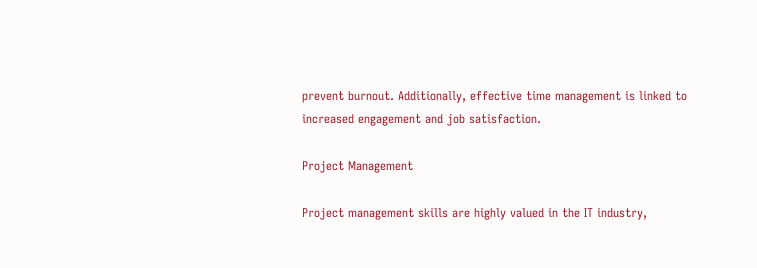prevent burnout. Additionally, effective time management is linked to increased engagement and job satisfaction.

Project Management

Project management skills are highly valued in the IT industry,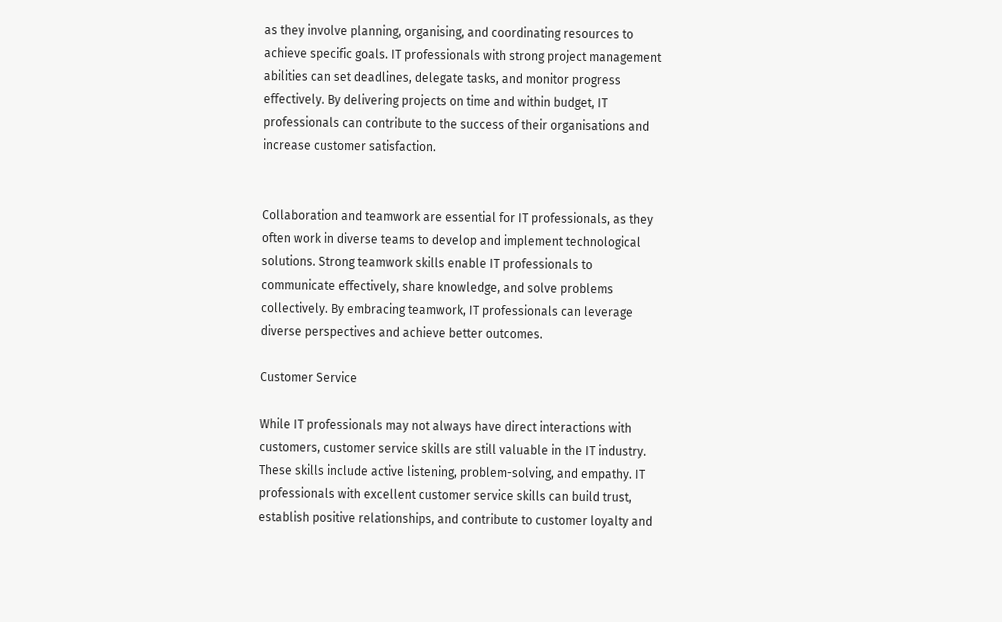as they involve planning, organising, and coordinating resources to achieve specific goals. IT professionals with strong project management abilities can set deadlines, delegate tasks, and monitor progress effectively. By delivering projects on time and within budget, IT professionals can contribute to the success of their organisations and increase customer satisfaction.


Collaboration and teamwork are essential for IT professionals, as they often work in diverse teams to develop and implement technological solutions. Strong teamwork skills enable IT professionals to communicate effectively, share knowledge, and solve problems collectively. By embracing teamwork, IT professionals can leverage diverse perspectives and achieve better outcomes.

Customer Service

While IT professionals may not always have direct interactions with customers, customer service skills are still valuable in the IT industry. These skills include active listening, problem-solving, and empathy. IT professionals with excellent customer service skills can build trust, establish positive relationships, and contribute to customer loyalty and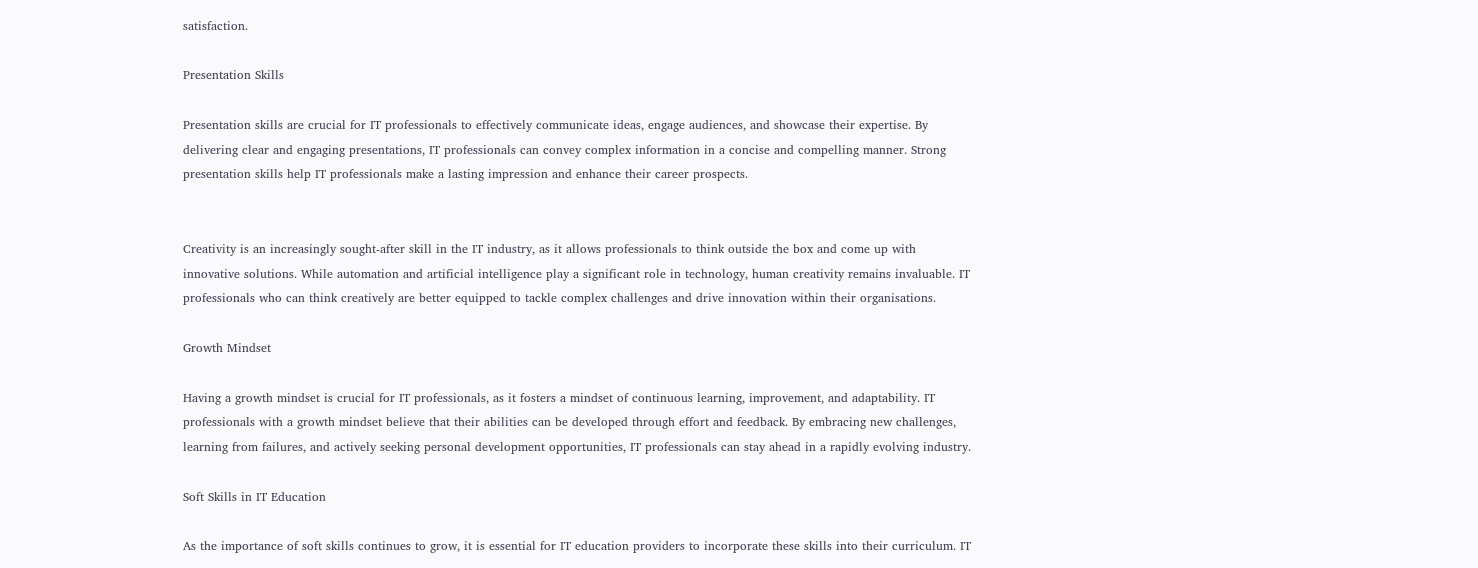satisfaction.

Presentation Skills

Presentation skills are crucial for IT professionals to effectively communicate ideas, engage audiences, and showcase their expertise. By delivering clear and engaging presentations, IT professionals can convey complex information in a concise and compelling manner. Strong presentation skills help IT professionals make a lasting impression and enhance their career prospects.


Creativity is an increasingly sought-after skill in the IT industry, as it allows professionals to think outside the box and come up with innovative solutions. While automation and artificial intelligence play a significant role in technology, human creativity remains invaluable. IT professionals who can think creatively are better equipped to tackle complex challenges and drive innovation within their organisations.

Growth Mindset

Having a growth mindset is crucial for IT professionals, as it fosters a mindset of continuous learning, improvement, and adaptability. IT professionals with a growth mindset believe that their abilities can be developed through effort and feedback. By embracing new challenges, learning from failures, and actively seeking personal development opportunities, IT professionals can stay ahead in a rapidly evolving industry.

Soft Skills in IT Education

As the importance of soft skills continues to grow, it is essential for IT education providers to incorporate these skills into their curriculum. IT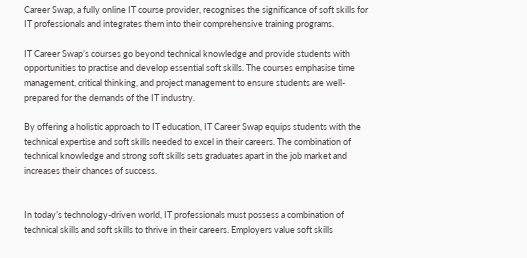Career Swap, a fully online IT course provider, recognises the significance of soft skills for IT professionals and integrates them into their comprehensive training programs.

IT Career Swap’s courses go beyond technical knowledge and provide students with opportunities to practise and develop essential soft skills. The courses emphasise time management, critical thinking, and project management to ensure students are well-prepared for the demands of the IT industry.

By offering a holistic approach to IT education, IT Career Swap equips students with the technical expertise and soft skills needed to excel in their careers. The combination of technical knowledge and strong soft skills sets graduates apart in the job market and increases their chances of success.


In today’s technology-driven world, IT professionals must possess a combination of technical skills and soft skills to thrive in their careers. Employers value soft skills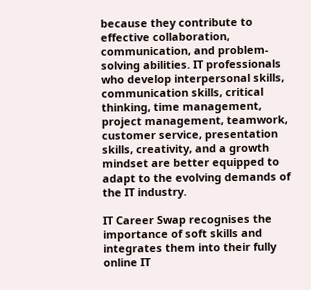because they contribute to effective collaboration, communication, and problem-solving abilities. IT professionals who develop interpersonal skills, communication skills, critical thinking, time management, project management, teamwork, customer service, presentation skills, creativity, and a growth mindset are better equipped to adapt to the evolving demands of the IT industry.

IT Career Swap recognises the importance of soft skills and integrates them into their fully online IT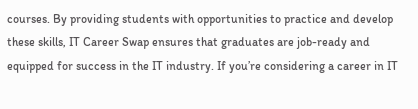courses. By providing students with opportunities to practice and develop these skills, IT Career Swap ensures that graduates are job-ready and equipped for success in the IT industry. If you’re considering a career in IT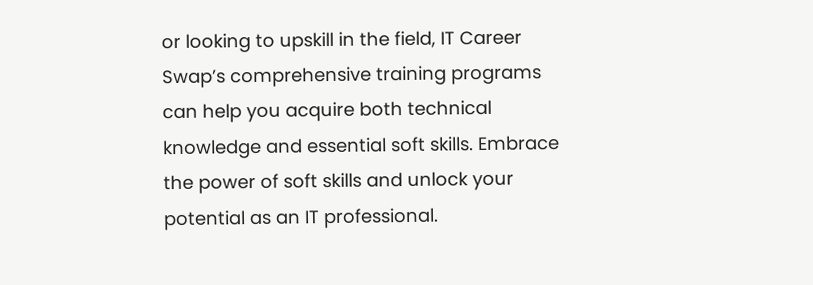or looking to upskill in the field, IT Career Swap’s comprehensive training programs can help you acquire both technical knowledge and essential soft skills. Embrace the power of soft skills and unlock your potential as an IT professional.